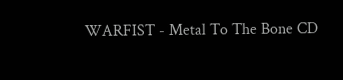WARFIST - Metal To The Bone CD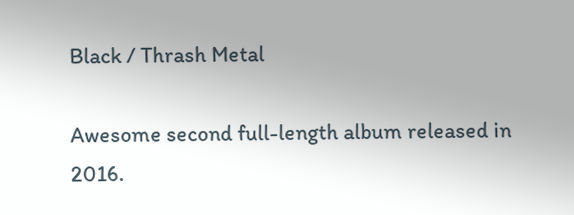Black / Thrash Metal

Awesome second full-length album released in 2016.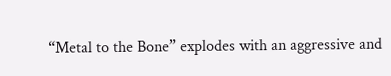“Metal to the Bone” explodes with an aggressive and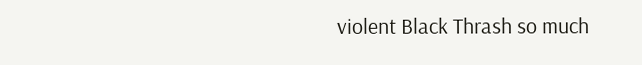violent Black Thrash so much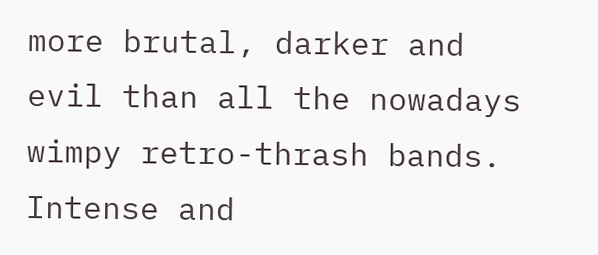more brutal, darker and evil than all the nowadays wimpy retro-thrash bands. Intense and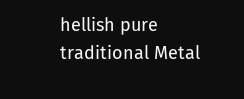hellish pure traditional Metal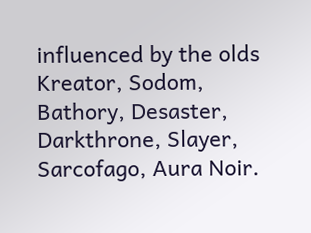influenced by the olds Kreator, Sodom, Bathory, Desaster, Darkthrone, Slayer, Sarcofago, Aura Noir.